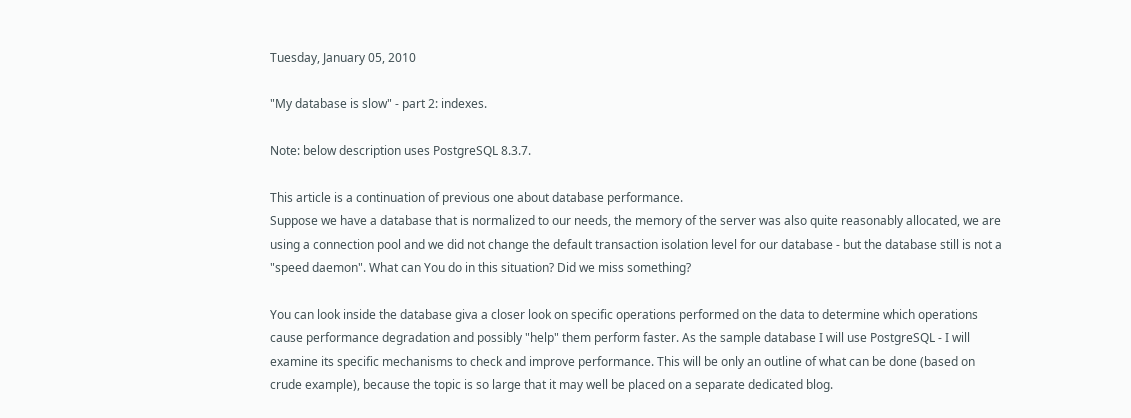Tuesday, January 05, 2010

"My database is slow" - part 2: indexes.

Note: below description uses PostgreSQL 8.3.7.

This article is a continuation of previous one about database performance.
Suppose we have a database that is normalized to our needs, the memory of the server was also quite reasonably allocated, we are using a connection pool and we did not change the default transaction isolation level for our database - but the database still is not a "speed daemon". What can You do in this situation? Did we miss something?

You can look inside the database giva a closer look on specific operations performed on the data to determine which operations cause performance degradation and possibly "help" them perform faster. As the sample database I will use PostgreSQL - I will examine its specific mechanisms to check and improve performance. This will be only an outline of what can be done (based on crude example), because the topic is so large that it may well be placed on a separate dedicated blog.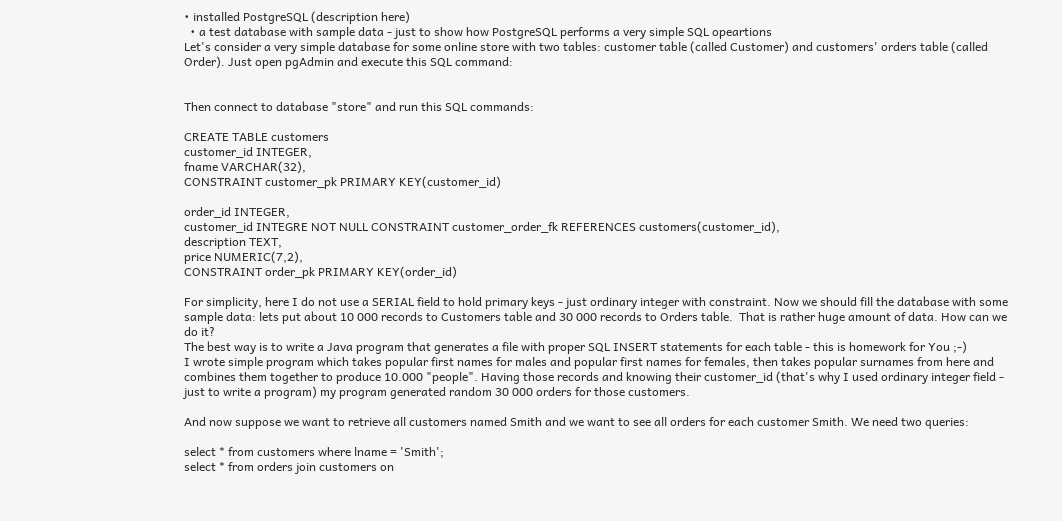• installed PostgreSQL (description here)
  • a test database with sample data - just to show how PostgreSQL performs a very simple SQL opeartions
Let's consider a very simple database for some online store with two tables: customer table (called Customer) and customers' orders table (called Order). Just open pgAdmin and execute this SQL command:


Then connect to database "store" and run this SQL commands:

CREATE TABLE customers
customer_id INTEGER,
fname VARCHAR(32),
CONSTRAINT customer_pk PRIMARY KEY(customer_id)

order_id INTEGER,
customer_id INTEGRE NOT NULL CONSTRAINT customer_order_fk REFERENCES customers(customer_id),
description TEXT,
price NUMERIC(7,2),
CONSTRAINT order_pk PRIMARY KEY(order_id)

For simplicity, here I do not use a SERIAL field to hold primary keys - just ordinary integer with constraint. Now we should fill the database with some sample data: lets put about 10 000 records to Customers table and 30 000 records to Orders table.  That is rather huge amount of data. How can we do it?
The best way is to write a Java program that generates a file with proper SQL INSERT statements for each table - this is homework for You ;-)
I wrote simple program which takes popular first names for males and popular first names for females, then takes popular surnames from here and combines them together to produce 10.000 "people". Having those records and knowing their customer_id (that's why I used ordinary integer field - just to write a program) my program generated random 30 000 orders for those customers.

And now suppose we want to retrieve all customers named Smith and we want to see all orders for each customer Smith. We need two queries:

select * from customers where lname = 'Smith';
select * from orders join customers on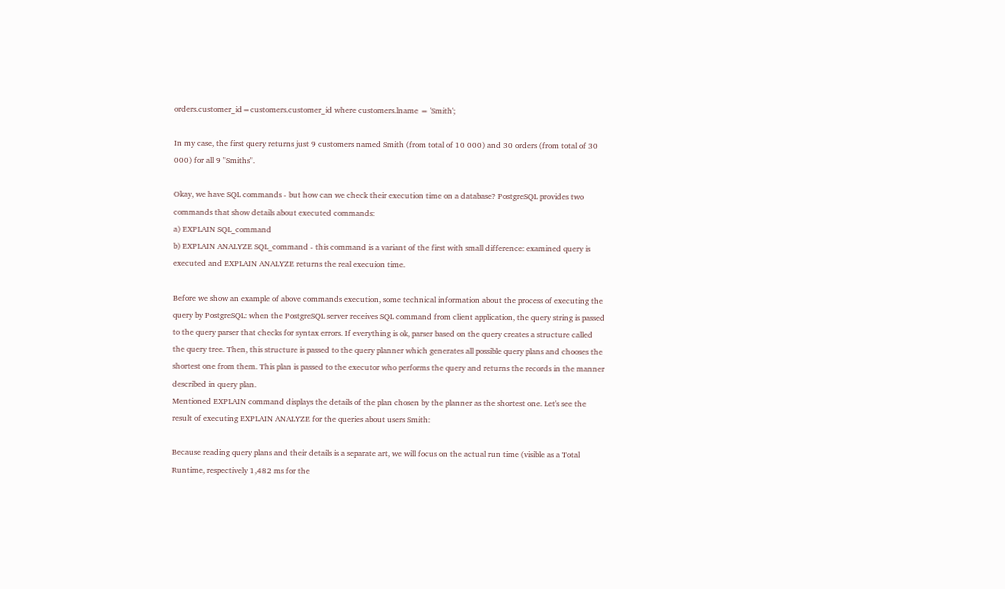orders.customer_id=customers.customer_id where customers.lname = 'Smith';

In my case, the first query returns just 9 customers named Smith (from total of 10 000) and 30 orders (from total of 30 000) for all 9 "Smiths".

Okay, we have SQL commands - but how can we check their execution time on a database? PostgreSQL provides two commands that show details about executed commands:
a) EXPLAIN SQL_command
b) EXPLAIN ANALYZE SQL_command - this command is a variant of the first with small difference: examined query is executed and EXPLAIN ANALYZE returns the real execuion time.

Before we show an example of above commands execution, some technical information about the process of executing the query by PostgreSQL: when the PostgreSQL server receives SQL command from client application, the query string is passed to the query parser that checks for syntax errors. If everything is ok, parser based on the query creates a structure called the query tree. Then, this structure is passed to the query planner which generates all possible query plans and chooses the shortest one from them. This plan is passed to the executor who performs the query and returns the records in the manner described in query plan.
Mentioned EXPLAIN command displays the details of the plan chosen by the planner as the shortest one. Let's see the result of executing EXPLAIN ANALYZE for the queries about users Smith:

Because reading query plans and their details is a separate art, we will focus on the actual run time (visible as a Total Runtime, respectively 1,482 ms for the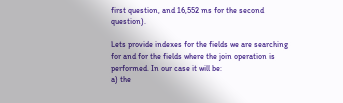first question, and 16,552 ms for the second question).

Lets provide indexes for the fields we are searching for and for the fields where the join operation is performed. In our case it will be:
a) the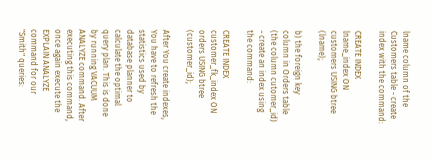lname column of the Customers table - create index with the command:

CREATE INDEX lname_index ON customers USING btree (lname);

b) the foreign key column in Orders table (the column cutomer_id) - create an index using the command:

CREATE INDEX customer_fk_index ON orders USING btree (customer_id);

After You create indexes, You have to refresh the statistics used by database planner to calculate the optimal query plan. This is done by running VACUUM ANALYZE command. After executing this command, once again execute the EXPLAIN ANALYZE command for our "Smith" queries: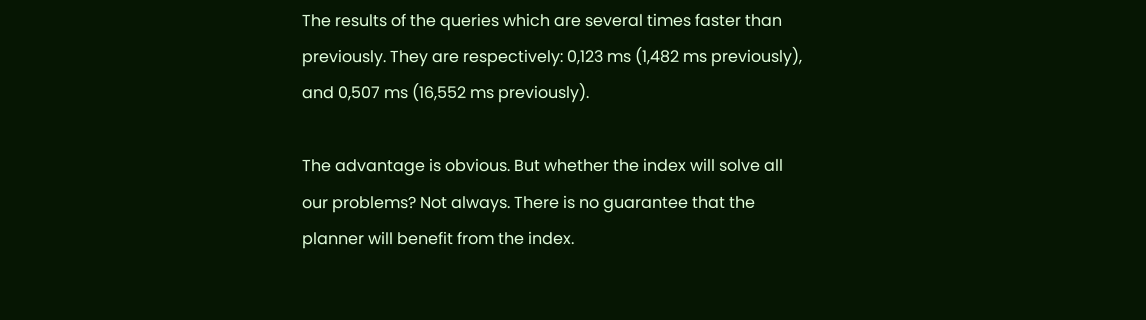The results of the queries which are several times faster than previously. They are respectively: 0,123 ms (1,482 ms previously), and 0,507 ms (16,552 ms previously).

The advantage is obvious. But whether the index will solve all our problems? Not always. There is no guarantee that the planner will benefit from the index.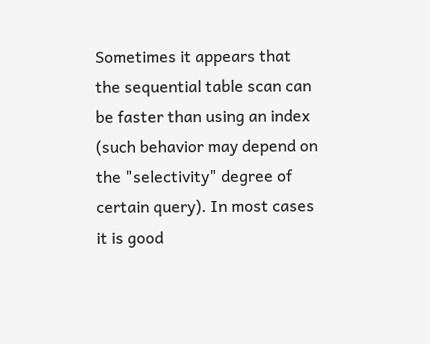Sometimes it appears that the sequential table scan can be faster than using an index (such behavior may depend on the "selectivity" degree of certain query). In most cases it is good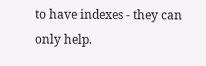to have indexes - they can only help.